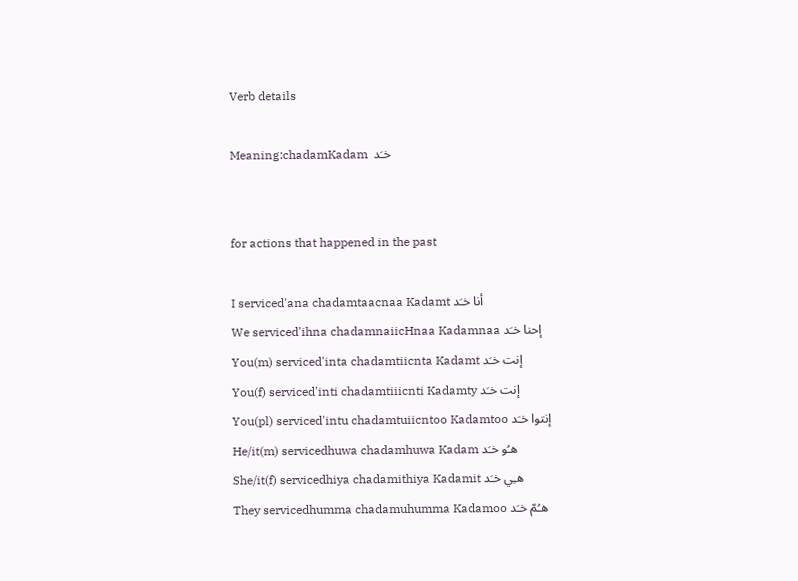Verb details

Meaning:chadamKadam  خـَد


for actions that happened in the past

I serviced'ana chadamtaacnaa Kadamt أنا خـَد
We serviced'ihna chadamnaiicHnaa Kadamnaa إحنا خـَد
You(m) serviced'inta chadamtiicnta Kadamt إنت خـَد
You(f) serviced'inti chadamtiiicnti Kadamty إنت خـَد
You(pl) serviced'intu chadamtuiicntoo Kadamtoo إنتوا خـَد
He/it(m) servicedhuwa chadamhuwa Kadam هـُو خـَد
She/it(f) servicedhiya chadamithiya Kadamit هـِي خـَد
They servicedhumma chadamuhumma Kadamoo هـُمّ خـَد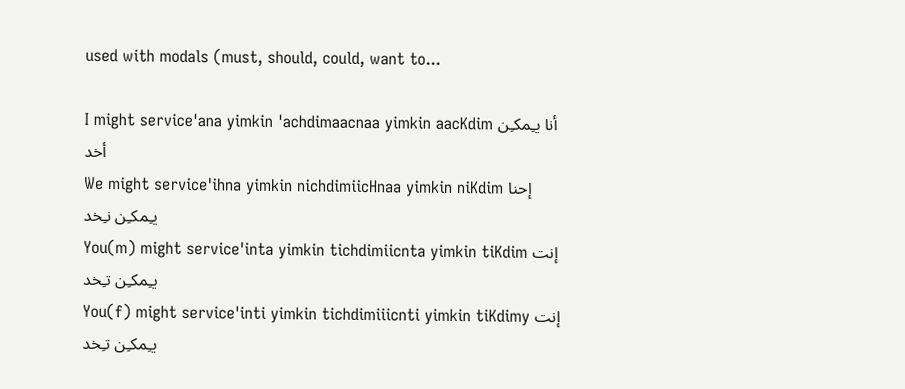used with modals (must, should, could, want to...

I might service'ana yimkin 'achdimaacnaa yimkin aacKdim أنا يـِمكـِن أخد
We might service'ihna yimkin nichdimiicHnaa yimkin niKdim إحنا يـِمكـِن نـِخد
You(m) might service'inta yimkin tichdimiicnta yimkin tiKdim إنت يـِمكـِن تـِخد
You(f) might service'inti yimkin tichdimiiicnti yimkin tiKdimy إنت يـِمكـِن تـِخد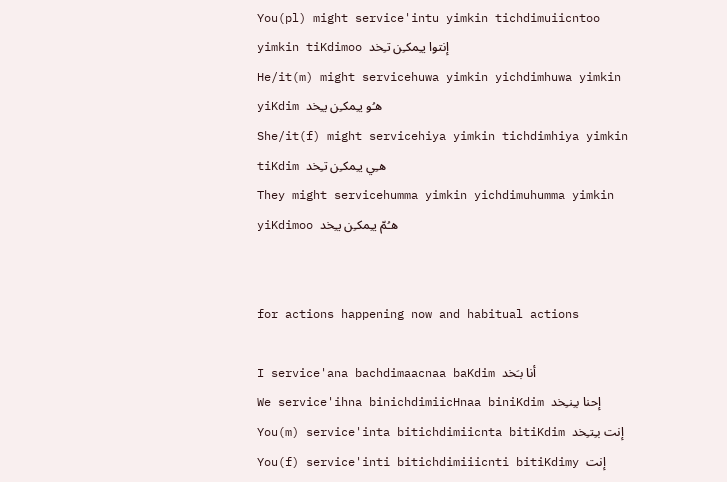You(pl) might service'intu yimkin tichdimuiicntoo yimkin tiKdimoo إنتوا يـِمكـِن تـِخد
He/it(m) might servicehuwa yimkin yichdimhuwa yimkin yiKdim هـُو يـِمكـِن يـِخد
She/it(f) might servicehiya yimkin tichdimhiya yimkin tiKdim هـِي يـِمكـِن تـِخد
They might servicehumma yimkin yichdimuhumma yimkin yiKdimoo هـُمّ يـِمكـِن يـِخد


for actions happening now and habitual actions

I service'ana bachdimaacnaa baKdim أنا بـَخد
We service'ihna binichdimiicHnaa biniKdim إحنا بـِنـِخد
You(m) service'inta bitichdimiicnta bitiKdim إنت بـِتـِخد
You(f) service'inti bitichdimiiicnti bitiKdimy إنت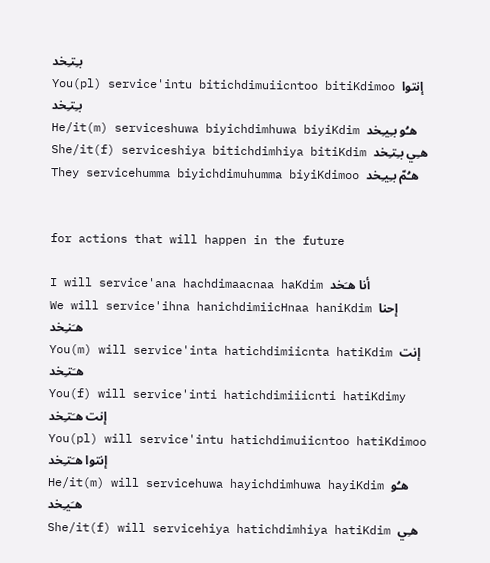بـِتـِخد
You(pl) service'intu bitichdimuiicntoo bitiKdimoo إنتوا بـِتـِخد
He/it(m) serviceshuwa biyichdimhuwa biyiKdim هـُو بـِيـِخد
She/it(f) serviceshiya bitichdimhiya bitiKdim هـِي بـِتـِخد
They servicehumma biyichdimuhumma biyiKdimoo هـُمّ بـِيـِخد


for actions that will happen in the future

I will service'ana hachdimaacnaa haKdim أنا هـَخد
We will service'ihna hanichdimiicHnaa haniKdim إحنا هـَنـِخد
You(m) will service'inta hatichdimiicnta hatiKdim إنت هـَتـِخد
You(f) will service'inti hatichdimiiicnti hatiKdimy إنت هـَتـِخد
You(pl) will service'intu hatichdimuiicntoo hatiKdimoo إنتوا هـَتـِخد
He/it(m) will servicehuwa hayichdimhuwa hayiKdim هـُو هـَيـِخد
She/it(f) will servicehiya hatichdimhiya hatiKdim هـِي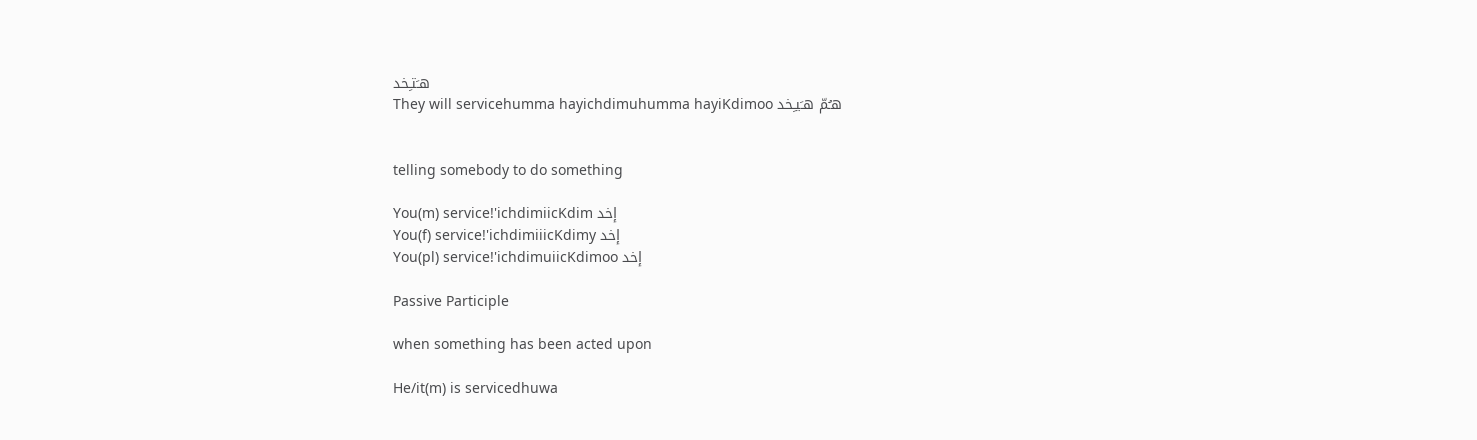هـَتـِخد
They will servicehumma hayichdimuhumma hayiKdimoo هـُمّ هـَيـِخد


telling somebody to do something

You(m) service!'ichdimiicKdim إخد
You(f) service!'ichdimiiicKdimy إخد
You(pl) service!'ichdimuiicKdimoo إخد

Passive Participle

when something has been acted upon

He/it(m) is servicedhuwa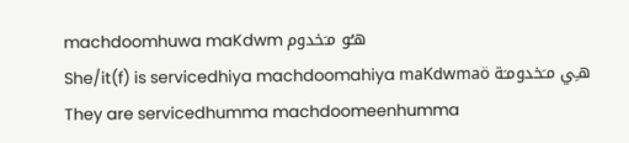machdoomhuwa maKdwm هـُو مـَخدوم
She/it(f) is servicedhiya machdoomahiya maKdwmaö هـِي مـَخدومـَة
They are servicedhumma machdoomeenhumma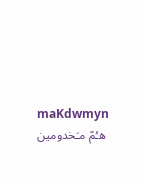maKdwmyn هـُمّ مـَخدومين